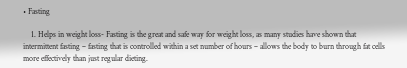• Fasting

    1. Helps in weight loss- Fasting is the great and safe way for weight loss, as many studies have shown that intermittent fasting – fasting that is controlled within a set number of hours – allows the body to burn through fat cells more effectively than just regular dieting.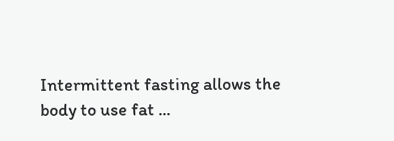Intermittent fasting allows the body to use fat ...